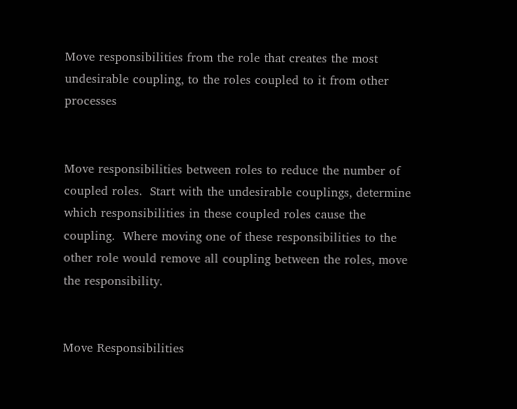Move responsibilities from the role that creates the most undesirable coupling, to the roles coupled to it from other processes


Move responsibilities between roles to reduce the number of coupled roles.  Start with the undesirable couplings, determine which responsibilities in these coupled roles cause the coupling.  Where moving one of these responsibilities to the other role would remove all coupling between the roles, move the responsibility.


Move Responsibilities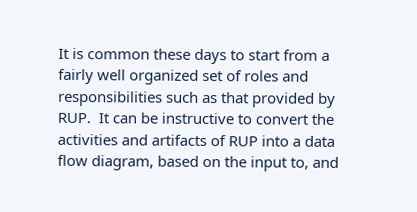It is common these days to start from a fairly well organized set of roles and responsibilities such as that provided by RUP.  It can be instructive to convert the activities and artifacts of RUP into a data flow diagram, based on the input to, and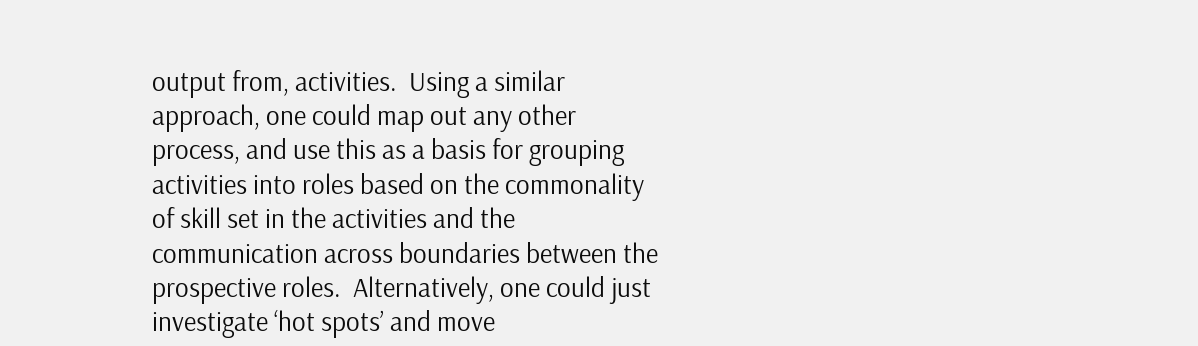output from, activities.  Using a similar approach, one could map out any other process, and use this as a basis for grouping activities into roles based on the commonality of skill set in the activities and the communication across boundaries between the prospective roles.  Alternatively, one could just investigate ‘hot spots’ and move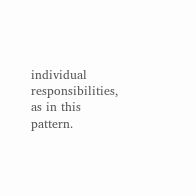individual responsibilities, as in this pattern.